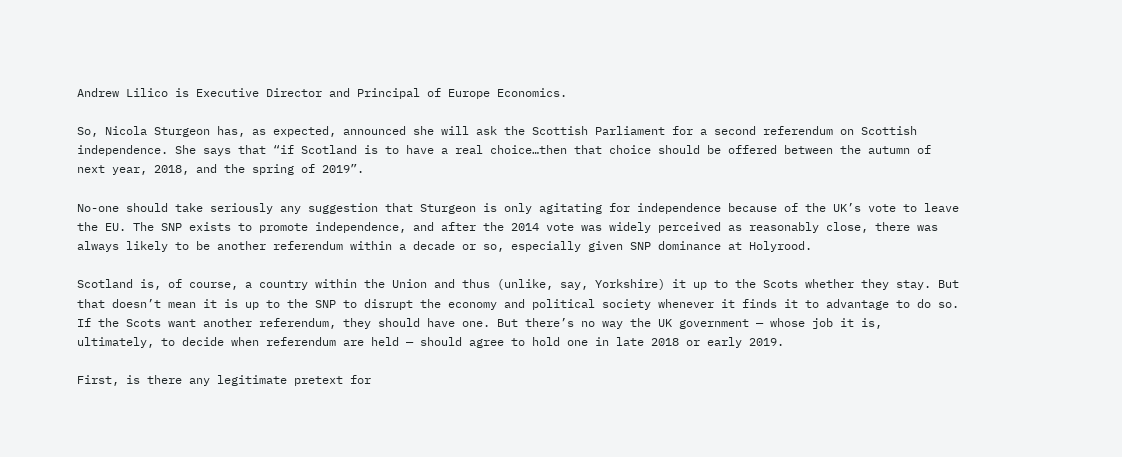Andrew Lilico is Executive Director and Principal of Europe Economics.

So, Nicola Sturgeon has, as expected, announced she will ask the Scottish Parliament for a second referendum on Scottish independence. She says that “if Scotland is to have a real choice…then that choice should be offered between the autumn of next year, 2018, and the spring of 2019”.

No-one should take seriously any suggestion that Sturgeon is only agitating for independence because of the UK’s vote to leave the EU. The SNP exists to promote independence, and after the 2014 vote was widely perceived as reasonably close, there was always likely to be another referendum within a decade or so, especially given SNP dominance at Holyrood.

Scotland is, of course, a country within the Union and thus (unlike, say, Yorkshire) it up to the Scots whether they stay. But that doesn’t mean it is up to the SNP to disrupt the economy and political society whenever it finds it to advantage to do so. If the Scots want another referendum, they should have one. But there’s no way the UK government — whose job it is, ultimately, to decide when referendum are held — should agree to hold one in late 2018 or early 2019.

First, is there any legitimate pretext for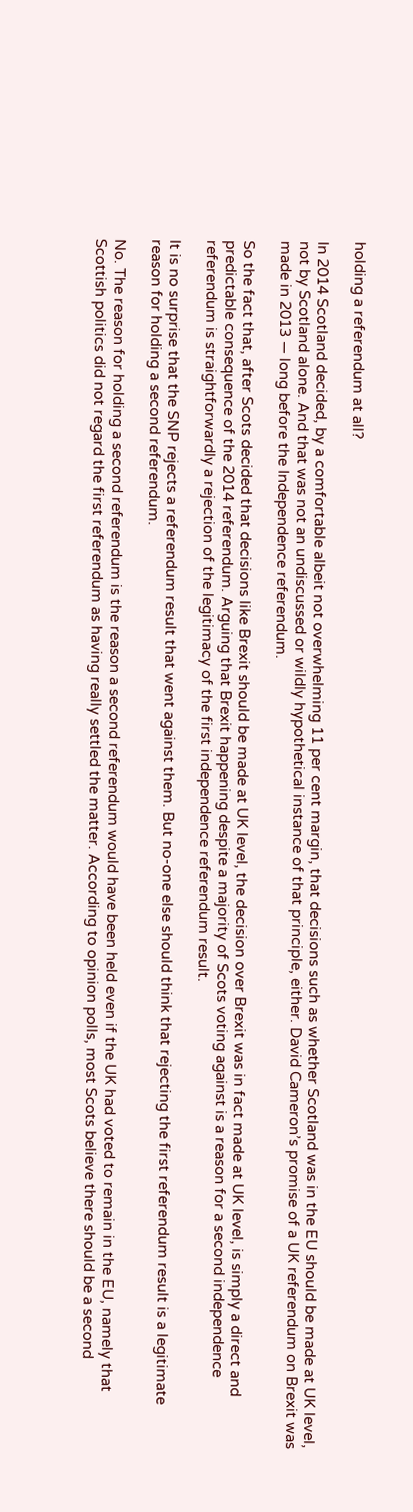holding a referendum at all?

In 2014 Scotland decided, by a comfortable albeit not overwhelming 11 per cent margin, that decisions such as whether Scotland was in the EU should be made at UK level, not by Scotland alone. And that was not an undiscussed or wildly hypothetical instance of that principle, either. David Cameron’s promise of a UK referendum on Brexit was made in 2013 — long before the Independence referendum.

So the fact that, after Scots decided that decisions like Brexit should be made at UK level, the decision over Brexit was in fact made at UK level, is simply a direct and predictable consequence of the 2014 referendum. Arguing that Brexit happening despite a majority of Scots voting against is a reason for a second independence referendum is straightforwardly a rejection of the legitimacy of the first independence referendum result.

It is no surprise that the SNP rejects a referendum result that went against them. But no-one else should think that rejecting the first referendum result is a legitimate reason for holding a second referendum.

No. The reason for holding a second referendum is the reason a second referendum would have been held even if the UK had voted to remain in the EU, namely that Scottish politics did not regard the first referendum as having really settled the matter. According to opinion polls, most Scots believe there should be a second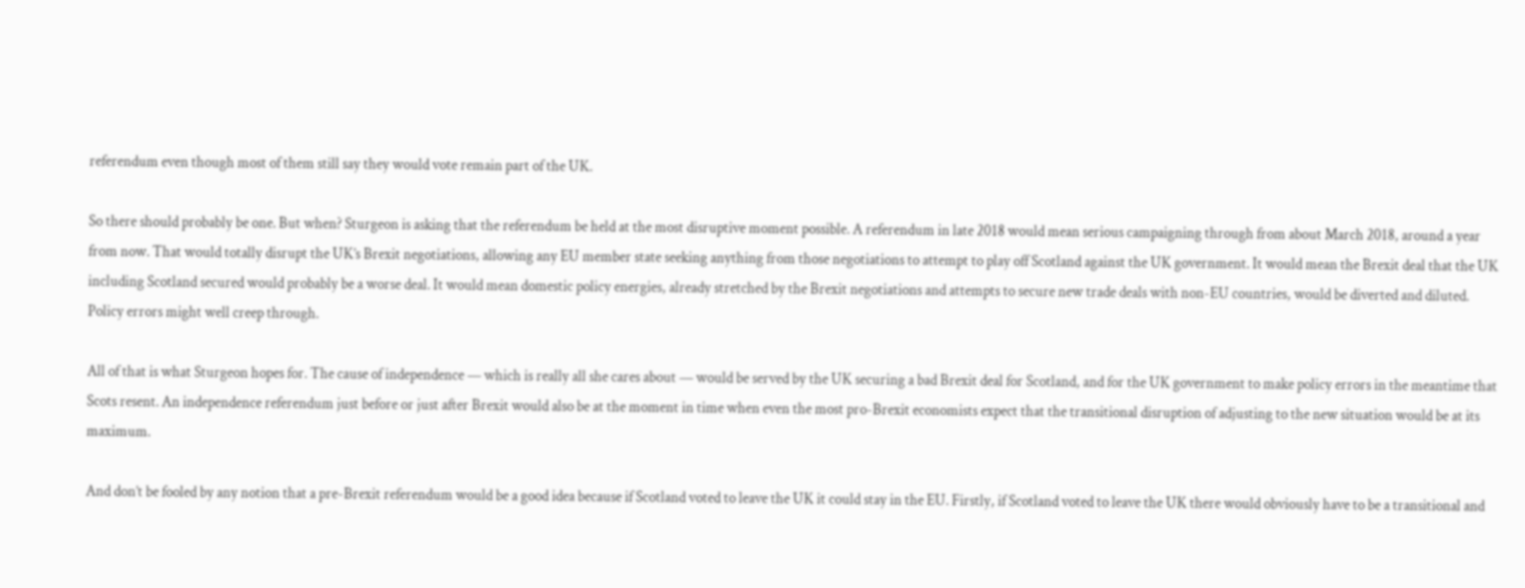referendum even though most of them still say they would vote remain part of the UK.

So there should probably be one. But when? Sturgeon is asking that the referendum be held at the most disruptive moment possible. A referendum in late 2018 would mean serious campaigning through from about March 2018, around a year from now. That would totally disrupt the UK’s Brexit negotiations, allowing any EU member state seeking anything from those negotiations to attempt to play off Scotland against the UK government. It would mean the Brexit deal that the UK including Scotland secured would probably be a worse deal. It would mean domestic policy energies, already stretched by the Brexit negotiations and attempts to secure new trade deals with non-EU countries, would be diverted and diluted. Policy errors might well creep through.

All of that is what Sturgeon hopes for. The cause of independence — which is really all she cares about — would be served by the UK securing a bad Brexit deal for Scotland, and for the UK government to make policy errors in the meantime that Scots resent. An independence referendum just before or just after Brexit would also be at the moment in time when even the most pro-Brexit economists expect that the transitional disruption of adjusting to the new situation would be at its maximum.

And don’t be fooled by any notion that a pre-Brexit referendum would be a good idea because if Scotland voted to leave the UK it could stay in the EU. Firstly, if Scotland voted to leave the UK there would obviously have to be a transitional and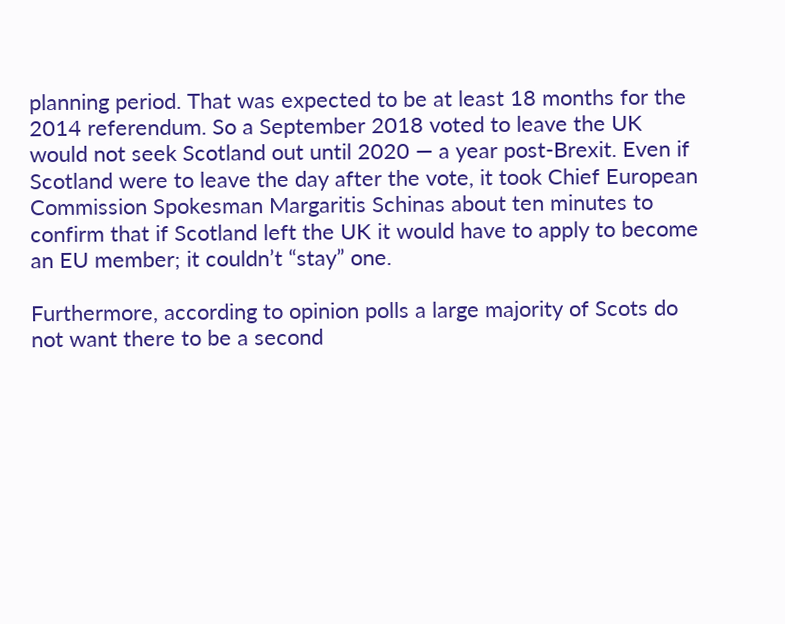planning period. That was expected to be at least 18 months for the 2014 referendum. So a September 2018 voted to leave the UK would not seek Scotland out until 2020 — a year post-Brexit. Even if Scotland were to leave the day after the vote, it took Chief European Commission Spokesman Margaritis Schinas about ten minutes to confirm that if Scotland left the UK it would have to apply to become an EU member; it couldn’t “stay” one.

Furthermore, according to opinion polls a large majority of Scots do not want there to be a second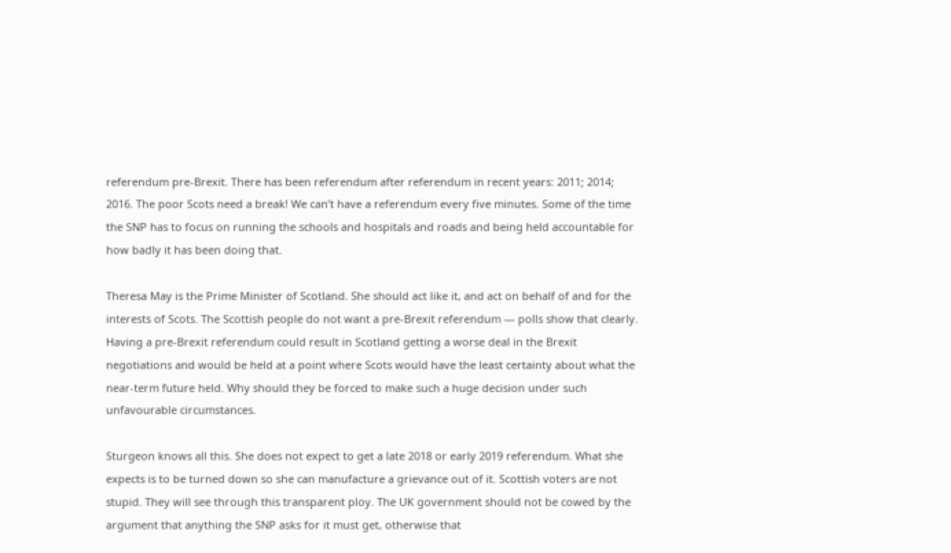referendum pre-Brexit. There has been referendum after referendum in recent years: 2011; 2014; 2016. The poor Scots need a break! We can’t have a referendum every five minutes. Some of the time the SNP has to focus on running the schools and hospitals and roads and being held accountable for how badly it has been doing that.

Theresa May is the Prime Minister of Scotland. She should act like it, and act on behalf of and for the interests of Scots. The Scottish people do not want a pre-Brexit referendum — polls show that clearly. Having a pre-Brexit referendum could result in Scotland getting a worse deal in the Brexit negotiations and would be held at a point where Scots would have the least certainty about what the near-term future held. Why should they be forced to make such a huge decision under such unfavourable circumstances.

Sturgeon knows all this. She does not expect to get a late 2018 or early 2019 referendum. What she expects is to be turned down so she can manufacture a grievance out of it. Scottish voters are not stupid. They will see through this transparent ploy. The UK government should not be cowed by the argument that anything the SNP asks for it must get, otherwise that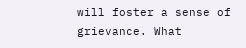will foster a sense of grievance. What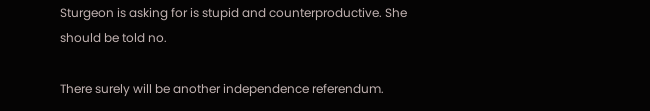Sturgeon is asking for is stupid and counterproductive. She should be told no.

There surely will be another independence referendum.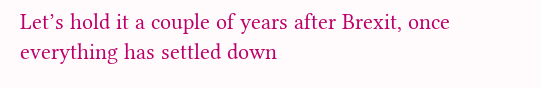Let’s hold it a couple of years after Brexit, once everything has settled down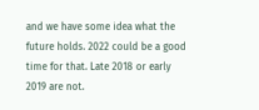and we have some idea what the future holds. 2022 could be a good time for that. Late 2018 or early 2019 are not.